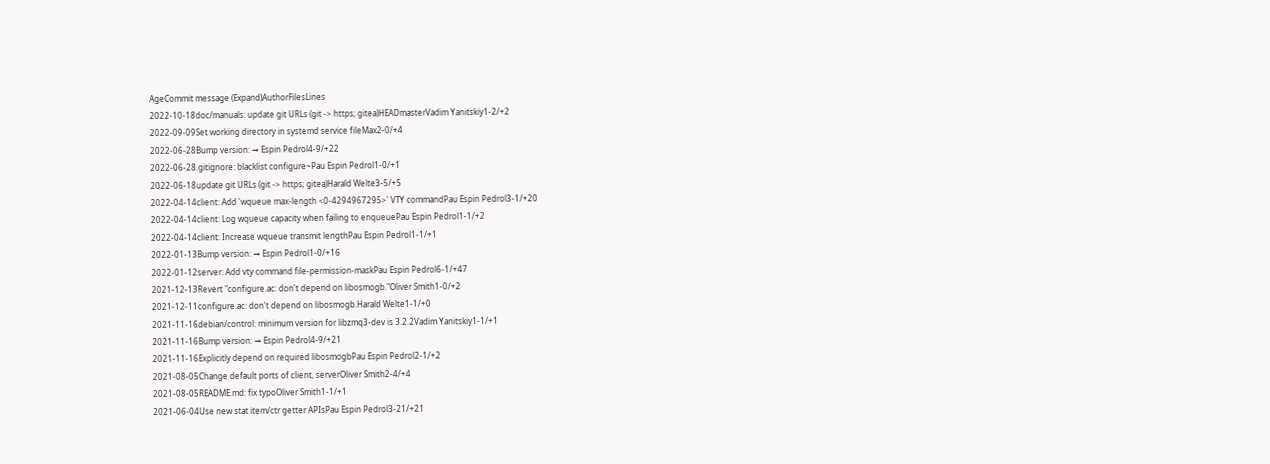AgeCommit message (Expand)AuthorFilesLines
2022-10-18doc/manuals: update git URLs (git -> https; gitea)HEADmasterVadim Yanitskiy1-2/+2
2022-09-09Set working directory in systemd service fileMax2-0/+4
2022-06-28Bump version: → Espin Pedrol4-9/+22
2022-06-28.gitignore: blacklist configure~Pau Espin Pedrol1-0/+1
2022-06-18update git URLs (git -> https; gitea)Harald Welte3-5/+5
2022-04-14client: Add 'wqueue max-length <0-4294967295>' VTY commandPau Espin Pedrol3-1/+20
2022-04-14client: Log wqueue capacity when failing to enqueuePau Espin Pedrol1-1/+2
2022-04-14client: Increase wqueue transmit lengthPau Espin Pedrol1-1/+1
2022-01-13Bump version: → Espin Pedrol1-0/+16
2022-01-12server: Add vty command file-permission-maskPau Espin Pedrol6-1/+47
2021-12-13Revert "configure.ac: don't depend on libosmogb."Oliver Smith1-0/+2
2021-12-11configure.ac: don't depend on libosmogb.Harald Welte1-1/+0
2021-11-16debian/control: minimum version for libzmq3-dev is 3.2.2Vadim Yanitskiy1-1/+1
2021-11-16Bump version: → Espin Pedrol4-9/+21
2021-11-16Explicitly depend on required libosmogbPau Espin Pedrol2-1/+2
2021-08-05Change default ports of client, serverOliver Smith2-4/+4
2021-08-05README.md: fix typoOliver Smith1-1/+1
2021-06-04Use new stat item/ctr getter APIsPau Espin Pedrol3-21/+21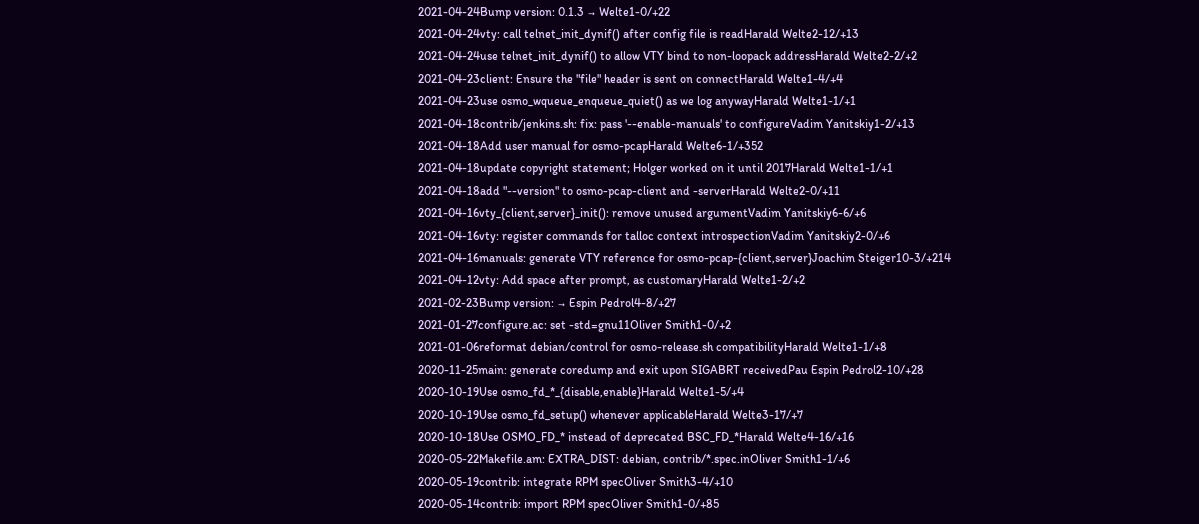2021-04-24Bump version: 0.1.3 → Welte1-0/+22
2021-04-24vty: call telnet_init_dynif() after config file is readHarald Welte2-12/+13
2021-04-24use telnet_init_dynif() to allow VTY bind to non-loopack addressHarald Welte2-2/+2
2021-04-23client: Ensure the "file" header is sent on connectHarald Welte1-4/+4
2021-04-23use osmo_wqueue_enqueue_quiet() as we log anywayHarald Welte1-1/+1
2021-04-18contrib/jenkins.sh: fix: pass '--enable-manuals' to configureVadim Yanitskiy1-2/+13
2021-04-18Add user manual for osmo-pcapHarald Welte6-1/+352
2021-04-18update copyright statement; Holger worked on it until 2017Harald Welte1-1/+1
2021-04-18add "--version" to osmo-pcap-client and -serverHarald Welte2-0/+11
2021-04-16vty_{client,server}_init(): remove unused argumentVadim Yanitskiy6-6/+6
2021-04-16vty: register commands for talloc context introspectionVadim Yanitskiy2-0/+6
2021-04-16manuals: generate VTY reference for osmo-pcap-{client,server}Joachim Steiger10-3/+214
2021-04-12vty: Add space after prompt, as customaryHarald Welte1-2/+2
2021-02-23Bump version: → Espin Pedrol4-8/+27
2021-01-27configure.ac: set -std=gnu11Oliver Smith1-0/+2
2021-01-06reformat debian/control for osmo-release.sh compatibilityHarald Welte1-1/+8
2020-11-25main: generate coredump and exit upon SIGABRT receivedPau Espin Pedrol2-10/+28
2020-10-19Use osmo_fd_*_{disable,enable}Harald Welte1-5/+4
2020-10-19Use osmo_fd_setup() whenever applicableHarald Welte3-17/+7
2020-10-18Use OSMO_FD_* instead of deprecated BSC_FD_*Harald Welte4-16/+16
2020-05-22Makefile.am: EXTRA_DIST: debian, contrib/*.spec.inOliver Smith1-1/+6
2020-05-19contrib: integrate RPM specOliver Smith3-4/+10
2020-05-14contrib: import RPM specOliver Smith1-0/+85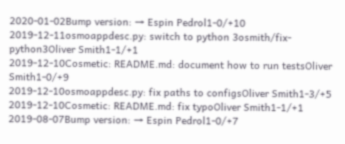2020-01-02Bump version: → Espin Pedrol1-0/+10
2019-12-11osmoappdesc.py: switch to python 3osmith/fix-python3Oliver Smith1-1/+1
2019-12-10Cosmetic: README.md: document how to run testsOliver Smith1-0/+9
2019-12-10osmoappdesc.py: fix paths to configsOliver Smith1-3/+5
2019-12-10Cosmetic: README.md: fix typoOliver Smith1-1/+1
2019-08-07Bump version: → Espin Pedrol1-0/+7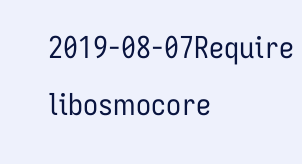2019-08-07Require libosmocore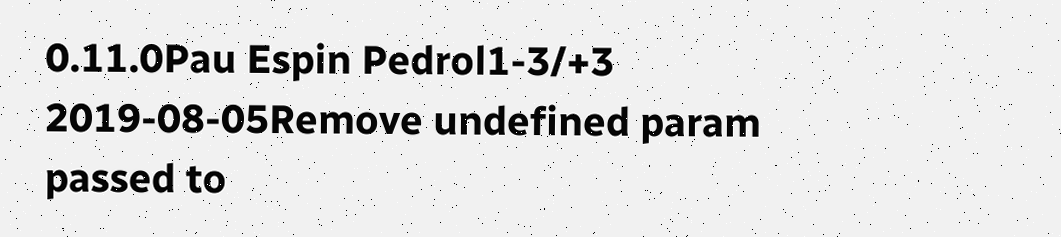0.11.0Pau Espin Pedrol1-3/+3
2019-08-05Remove undefined param passed to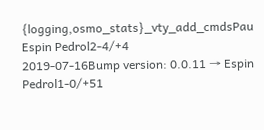{logging,osmo_stats}_vty_add_cmdsPau Espin Pedrol2-4/+4
2019-07-16Bump version: 0.0.11 → Espin Pedrol1-0/+51